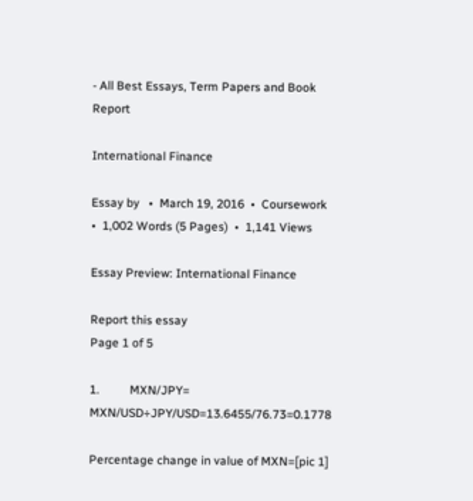- All Best Essays, Term Papers and Book Report

International Finance

Essay by   •  March 19, 2016  •  Coursework  •  1,002 Words (5 Pages)  •  1,141 Views

Essay Preview: International Finance

Report this essay
Page 1 of 5

1.          MXN/JPY= MXN/USD÷JPY/USD=13.6455/76.73=0.1778

Percentage change in value of MXN=[pic 1]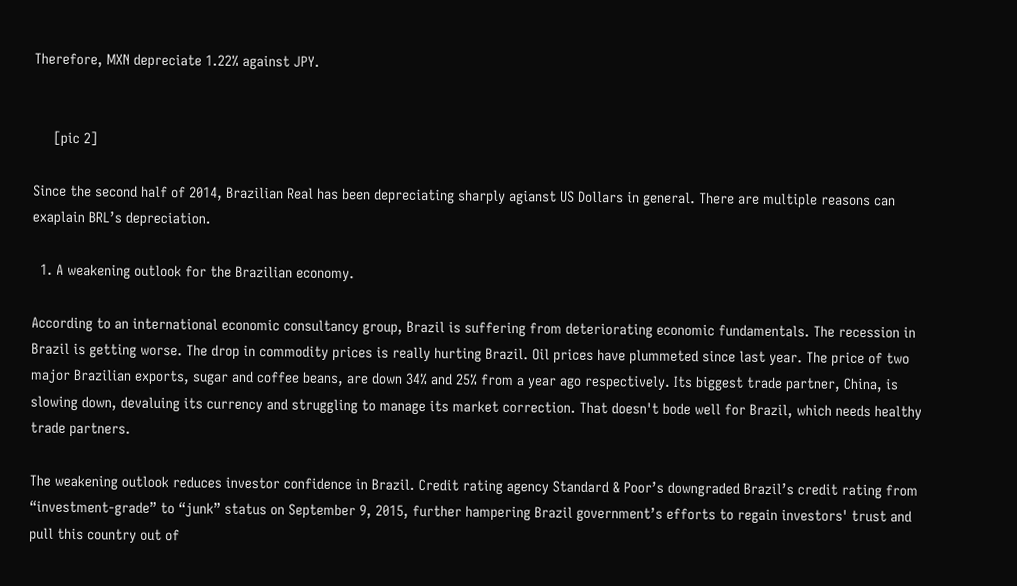Therefore, MXN depreciate 1.22% against JPY.


     [pic 2]

Since the second half of 2014, Brazilian Real has been depreciating sharply agianst US Dollars in general. There are multiple reasons can exaplain BRL’s depreciation.

  1. A weakening outlook for the Brazilian economy.

According to an international economic consultancy group, Brazil is suffering from deteriorating economic fundamentals. The recession in Brazil is getting worse. The drop in commodity prices is really hurting Brazil. Oil prices have plummeted since last year. The price of two major Brazilian exports, sugar and coffee beans, are down 34% and 25% from a year ago respectively. Its biggest trade partner, China, is slowing down, devaluing its currency and struggling to manage its market correction. That doesn't bode well for Brazil, which needs healthy trade partners.

The weakening outlook reduces investor confidence in Brazil. Credit rating agency Standard & Poor’s downgraded Brazil’s credit rating from “investment-grade” to “junk” status on September 9, 2015, further hampering Brazil government’s efforts to regain investors' trust and pull this country out of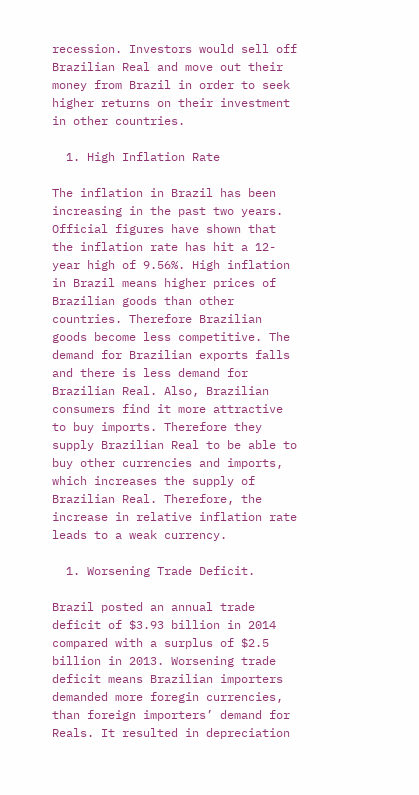recession. Investors would sell off Brazilian Real and move out their money from Brazil in order to seek higher returns on their investment in other countries.

  1. High Inflation Rate

The inflation in Brazil has been increasing in the past two years. Official figures have shown that the inflation rate has hit a 12-year high of 9.56%. High inflation in Brazil means higher prices of Brazilian goods than other countries. Therefore Brazilian goods become less competitive. The demand for Brazilian exports falls and there is less demand for Brazilian Real. Also, Brazilian consumers find it more attractive to buy imports. Therefore they supply Brazilian Real to be able to buy other currencies and imports, which increases the supply of Brazilian Real. Therefore, the increase in relative inflation rate leads to a weak currency.

  1. Worsening Trade Deficit.

Brazil posted an annual trade deficit of $3.93 billion in 2014 compared with a surplus of $2.5 billion in 2013. Worsening trade deficit means Brazilian importers demanded more foregin currencies, than foreign importers’ demand for Reals. It resulted in depreciation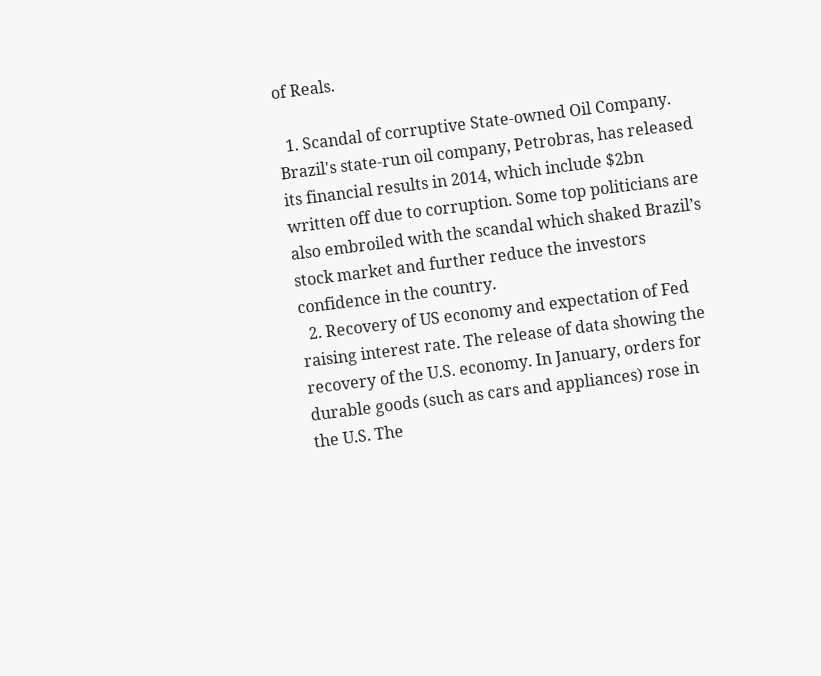of Reals.

  1. Scandal of corruptive State-owned Oil Company. Brazil's state-run oil company, Petrobras, has released its financial results in 2014, which include $2bn written off due to corruption. Some top politicians are also embroiled with the scandal which shaked Brazil’s stock market and further reduce the investors confidence in the country.
  2. Recovery of US economy and expectation of Fed raising interest rate. The release of data showing the recovery of the U.S. economy. In January, orders for durable goods (such as cars and appliances) rose in the U.S. The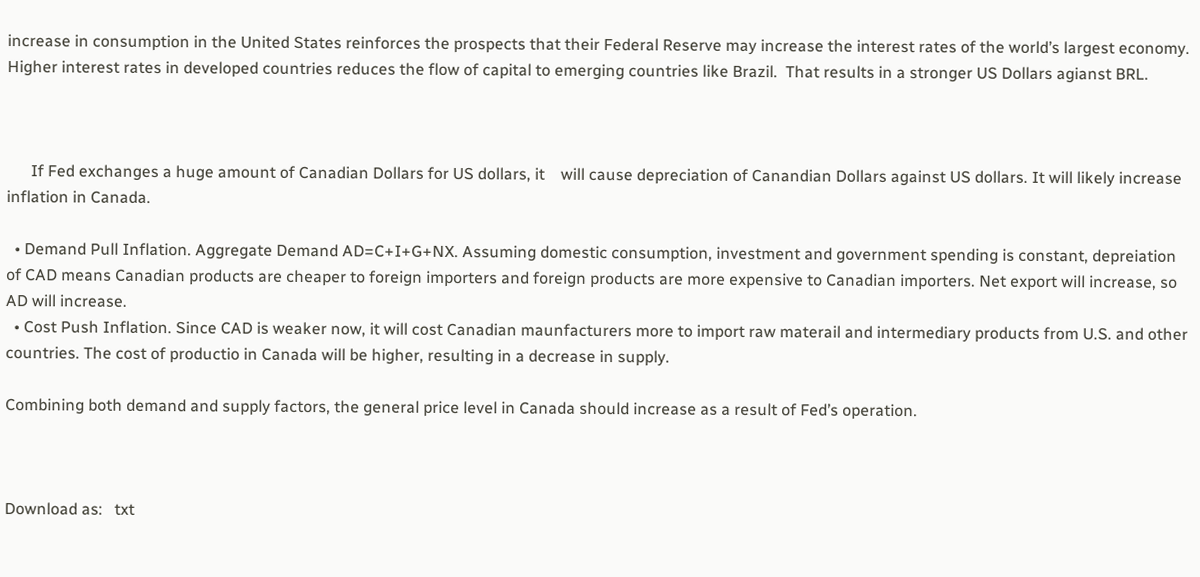increase in consumption in the United States reinforces the prospects that their Federal Reserve may increase the interest rates of the world’s largest economy. Higher interest rates in developed countries reduces the flow of capital to emerging countries like Brazil.  That results in a stronger US Dollars agianst BRL.



      If Fed exchanges a huge amount of Canadian Dollars for US dollars, it    will cause depreciation of Canandian Dollars against US dollars. It will likely increase inflation in Canada.

  • Demand Pull Inflation. Aggregate Demand AD=C+I+G+NX. Assuming domestic consumption, investment and government spending is constant, depreiation of CAD means Canadian products are cheaper to foreign importers and foreign products are more expensive to Canadian importers. Net export will increase, so AD will increase.
  • Cost Push Inflation. Since CAD is weaker now, it will cost Canadian maunfacturers more to import raw materail and intermediary products from U.S. and other countries. The cost of productio in Canada will be higher, resulting in a decrease in supply.

Combining both demand and supply factors, the general price level in Canada should increase as a result of Fed’s operation.



Download as:   txt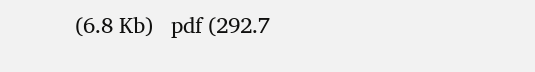(6.8 Kb)   pdf (292.7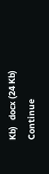Kb)   docx (24 Kb)
Continue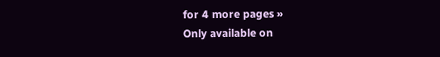for 4 more pages »
Only available on